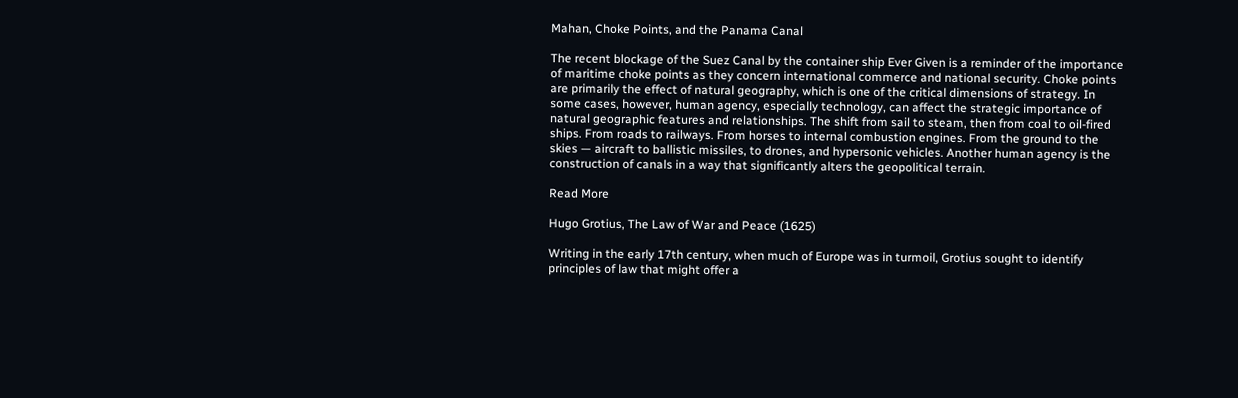Mahan, Choke Points, and the Panama Canal

The recent blockage of the Suez Canal by the container ship Ever Given is a reminder of the importance of maritime choke points as they concern international commerce and national security. Choke points are primarily the effect of natural geography, which is one of the critical dimensions of strategy. In some cases, however, human agency, especially technology, can affect the strategic importance of natural geographic features and relationships. The shift from sail to steam, then from coal to oil-fired ships. From roads to railways. From horses to internal combustion engines. From the ground to the skies — aircraft to ballistic missiles, to drones, and hypersonic vehicles. Another human agency is the construction of canals in a way that significantly alters the geopolitical terrain.

Read More

Hugo Grotius, The Law of War and Peace (1625)

Writing in the early 17th century, when much of Europe was in turmoil, Grotius sought to identify principles of law that might offer a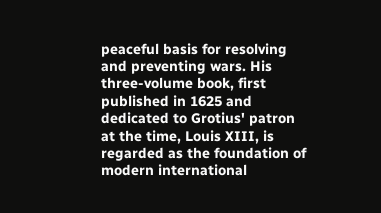peaceful basis for resolving and preventing wars. His three-volume book, first published in 1625 and dedicated to Grotius' patron at the time, Louis XIII, is regarded as the foundation of modern international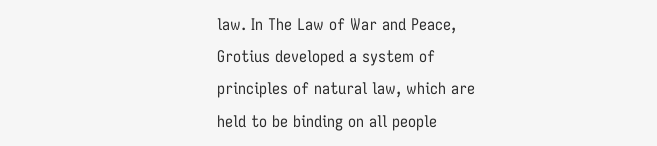law. In The Law of War and Peace, Grotius developed a system of principles of natural law, which are held to be binding on all people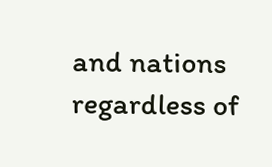and nations regardless of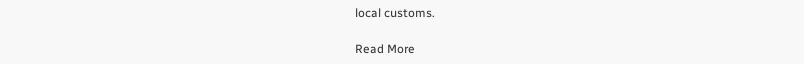local customs.

Read More